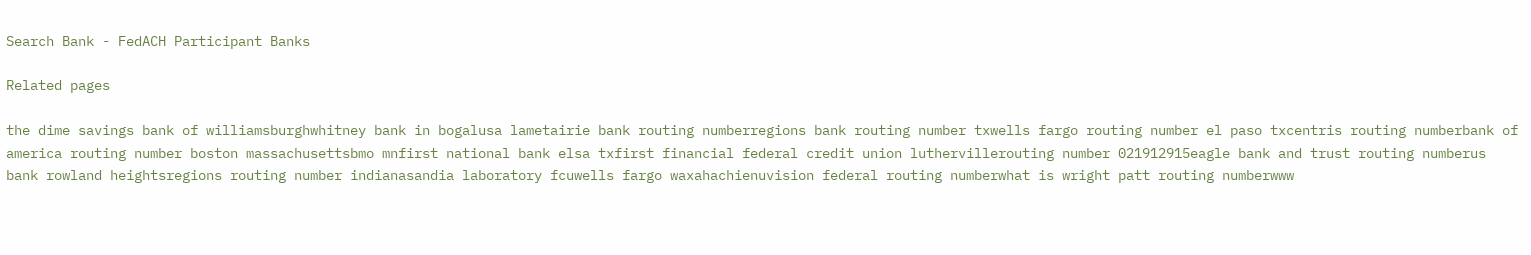Search Bank - FedACH Participant Banks

Related pages

the dime savings bank of williamsburghwhitney bank in bogalusa lametairie bank routing numberregions bank routing number txwells fargo routing number el paso txcentris routing numberbank of america routing number boston massachusettsbmo mnfirst national bank elsa txfirst financial federal credit union luthervillerouting number 021912915eagle bank and trust routing numberus bank rowland heightsregions routing number indianasandia laboratory fcuwells fargo waxahachienuvision federal routing numberwhat is wright patt routing numberwww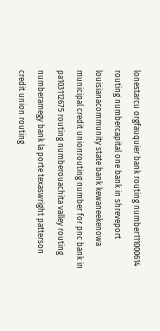lonestarcu orgfauquier bank routing number111000614 routing numbercapital one bank in shreveport louisianacommunity state bank kewaneekenowa municipal credit unionrouting number for pnc bank in pa103112675 routing numberouachita valley routing numberamegy bank la porte texaswright patterson credit union routing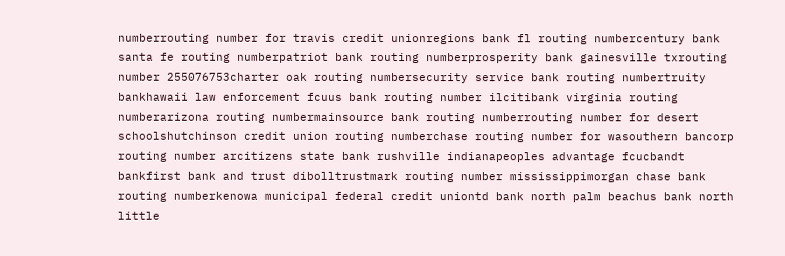numberrouting number for travis credit unionregions bank fl routing numbercentury bank santa fe routing numberpatriot bank routing numberprosperity bank gainesville txrouting number 255076753charter oak routing numbersecurity service bank routing numbertruity bankhawaii law enforcement fcuus bank routing number ilcitibank virginia routing numberarizona routing numbermainsource bank routing numberrouting number for desert schoolshutchinson credit union routing numberchase routing number for wasouthern bancorp routing number arcitizens state bank rushville indianapeoples advantage fcucbandt bankfirst bank and trust dibolltrustmark routing number mississippimorgan chase bank routing numberkenowa municipal federal credit uniontd bank north palm beachus bank north little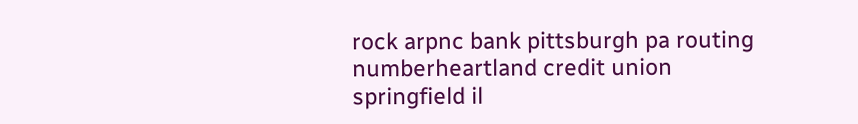rock arpnc bank pittsburgh pa routing numberheartland credit union springfield il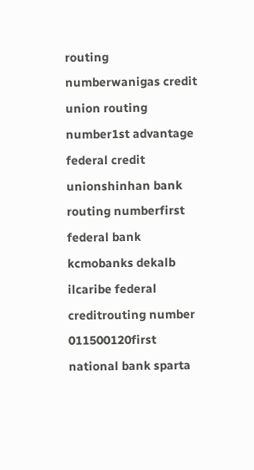routing numberwanigas credit union routing number1st advantage federal credit unionshinhan bank routing numberfirst federal bank kcmobanks dekalb ilcaribe federal creditrouting number 011500120first national bank sparta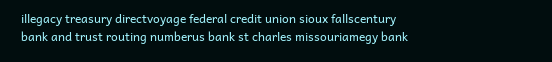illegacy treasury directvoyage federal credit union sioux fallscentury bank and trust routing numberus bank st charles missouriamegy bank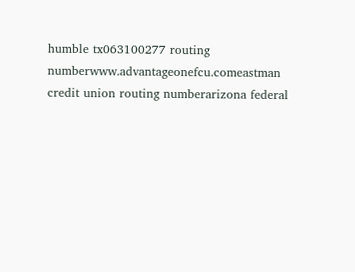humble tx063100277 routing numberwww.advantageonefcu.comeastman credit union routing numberarizona federal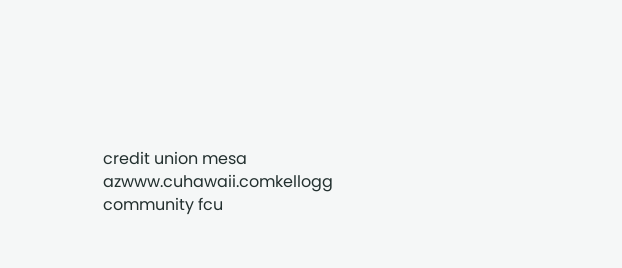credit union mesa azwww.cuhawaii.comkellogg community fcu